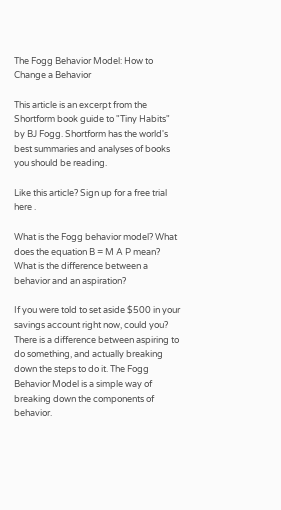The Fogg Behavior Model: How to Change a Behavior

This article is an excerpt from the Shortform book guide to "Tiny Habits" by BJ Fogg. Shortform has the world's best summaries and analyses of books you should be reading.

Like this article? Sign up for a free trial here .

What is the Fogg behavior model? What does the equation B = M A P mean? What is the difference between a behavior and an aspiration?

If you were told to set aside $500 in your savings account right now, could you? There is a difference between aspiring to do something, and actually breaking down the steps to do it. The Fogg Behavior Model is a simple way of breaking down the components of behavior.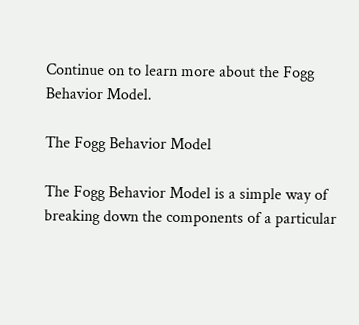Continue on to learn more about the Fogg Behavior Model.

The Fogg Behavior Model

The Fogg Behavior Model is a simple way of breaking down the components of a particular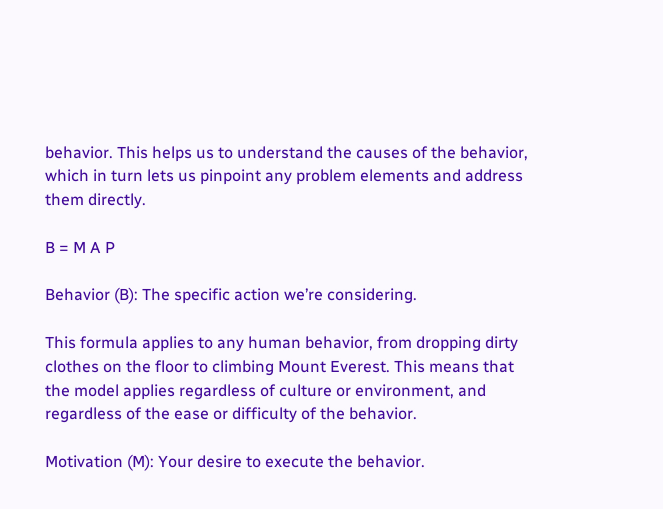behavior. This helps us to understand the causes of the behavior, which in turn lets us pinpoint any problem elements and address them directly.

B = M A P

Behavior (B): The specific action we’re considering.

This formula applies to any human behavior, from dropping dirty clothes on the floor to climbing Mount Everest. This means that the model applies regardless of culture or environment, and regardless of the ease or difficulty of the behavior.

Motivation (M): Your desire to execute the behavior.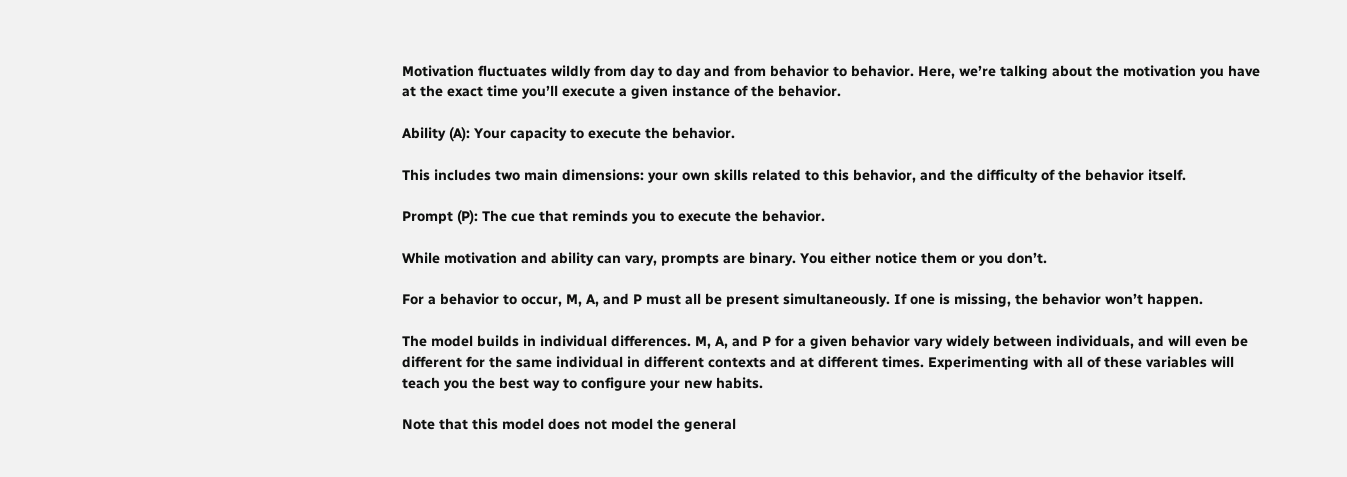Motivation fluctuates wildly from day to day and from behavior to behavior. Here, we’re talking about the motivation you have at the exact time you’ll execute a given instance of the behavior.

Ability (A): Your capacity to execute the behavior.

This includes two main dimensions: your own skills related to this behavior, and the difficulty of the behavior itself.

Prompt (P): The cue that reminds you to execute the behavior.

While motivation and ability can vary, prompts are binary. You either notice them or you don’t.

For a behavior to occur, M, A, and P must all be present simultaneously. If one is missing, the behavior won’t happen.

The model builds in individual differences. M, A, and P for a given behavior vary widely between individuals, and will even be different for the same individual in different contexts and at different times. Experimenting with all of these variables will teach you the best way to configure your new habits.

Note that this model does not model the general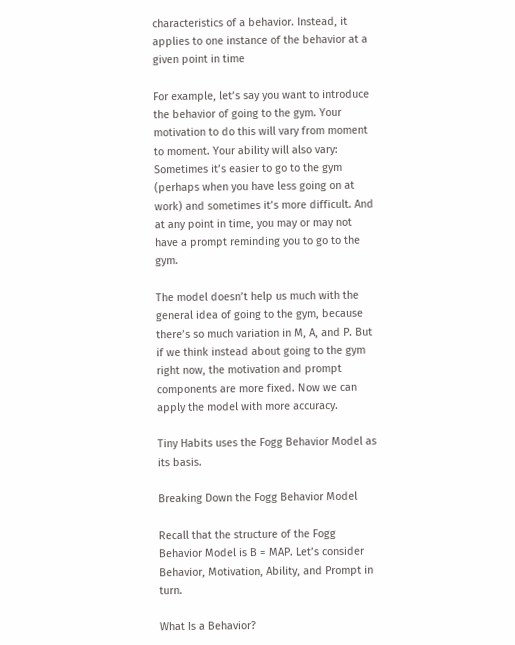characteristics of a behavior. Instead, it applies to one instance of the behavior at a given point in time

For example, let’s say you want to introduce the behavior of going to the gym. Your motivation to do this will vary from moment to moment. Your ability will also vary: Sometimes it’s easier to go to the gym (perhaps when you have less going on at work) and sometimes it’s more difficult. And at any point in time, you may or may not have a prompt reminding you to go to the gym.

The model doesn’t help us much with the general idea of going to the gym, because there’s so much variation in M, A, and P. But if we think instead about going to the gym right now, the motivation and prompt components are more fixed. Now we can apply the model with more accuracy.

Tiny Habits uses the Fogg Behavior Model as its basis.

Breaking Down the Fogg Behavior Model

Recall that the structure of the Fogg Behavior Model is B = MAP. Let’s consider Behavior, Motivation, Ability, and Prompt in turn.

What Is a Behavior?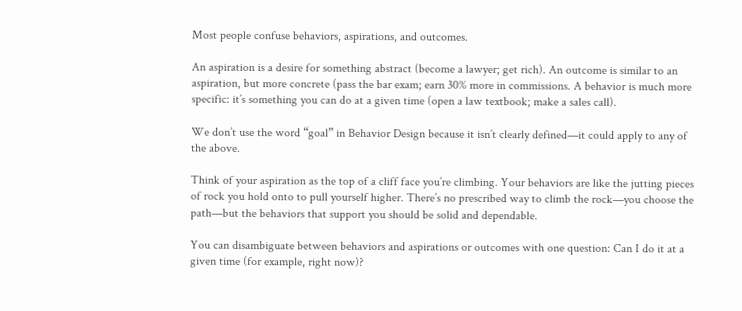Most people confuse behaviors, aspirations, and outcomes.

An aspiration is a desire for something abstract (become a lawyer; get rich). An outcome is similar to an aspiration, but more concrete (pass the bar exam; earn 30% more in commissions. A behavior is much more specific: it’s something you can do at a given time (open a law textbook; make a sales call).

We don’t use the word “goal” in Behavior Design because it isn’t clearly defined—it could apply to any of the above.

Think of your aspiration as the top of a cliff face you’re climbing. Your behaviors are like the jutting pieces of rock you hold onto to pull yourself higher. There’s no prescribed way to climb the rock—you choose the path—but the behaviors that support you should be solid and dependable.

You can disambiguate between behaviors and aspirations or outcomes with one question: Can I do it at a given time (for example, right now)?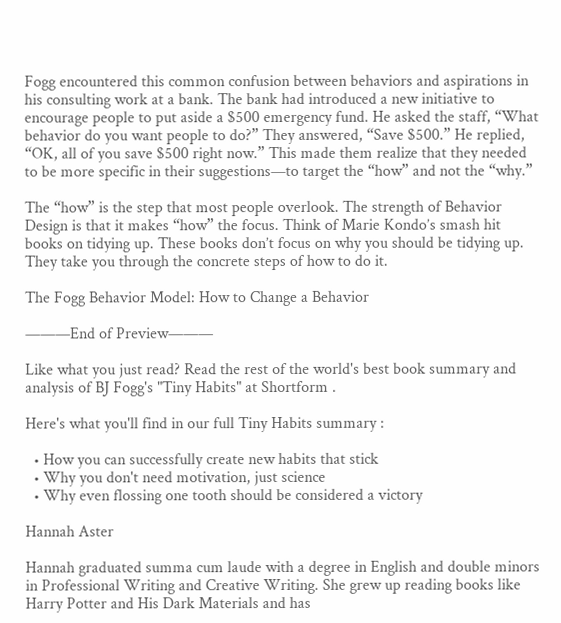Fogg encountered this common confusion between behaviors and aspirations in his consulting work at a bank. The bank had introduced a new initiative to encourage people to put aside a $500 emergency fund. He asked the staff, “What behavior do you want people to do?” They answered, “Save $500.” He replied, “OK, all of you save $500 right now.” This made them realize that they needed to be more specific in their suggestions—to target the “how” and not the “why.”

The “how” is the step that most people overlook. The strength of Behavior Design is that it makes “how” the focus. Think of Marie Kondo’s smash hit books on tidying up. These books don’t focus on why you should be tidying up. They take you through the concrete steps of how to do it.

The Fogg Behavior Model: How to Change a Behavior

———End of Preview———

Like what you just read? Read the rest of the world's best book summary and analysis of BJ Fogg's "Tiny Habits" at Shortform .

Here's what you'll find in our full Tiny Habits summary :

  • How you can successfully create new habits that stick
  • Why you don't need motivation, just science
  • Why even flossing one tooth should be considered a victory

Hannah Aster

Hannah graduated summa cum laude with a degree in English and double minors in Professional Writing and Creative Writing. She grew up reading books like Harry Potter and His Dark Materials and has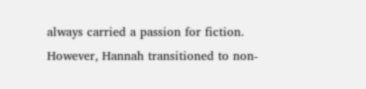always carried a passion for fiction. However, Hannah transitioned to non-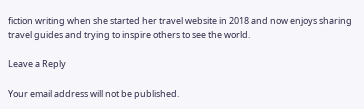fiction writing when she started her travel website in 2018 and now enjoys sharing travel guides and trying to inspire others to see the world.

Leave a Reply

Your email address will not be published.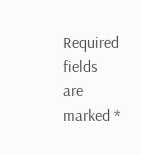Required fields are marked *